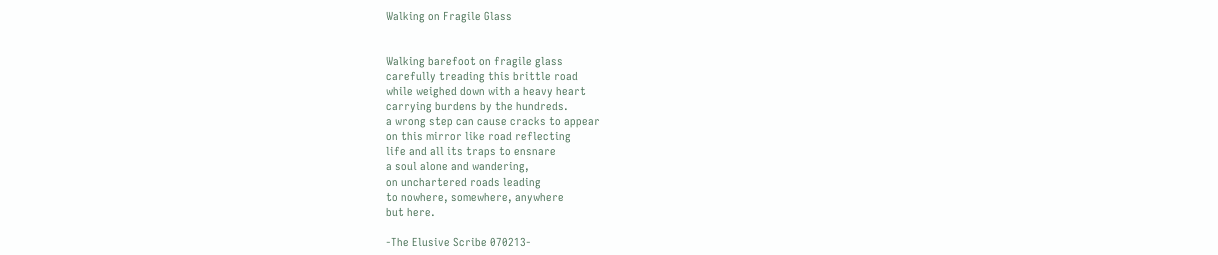Walking on Fragile Glass


Walking barefoot on fragile glass
carefully treading this brittle road
while weighed down with a heavy heart
carrying burdens by the hundreds.
a wrong step can cause cracks to appear
on this mirror like road reflecting
life and all its traps to ensnare
a soul alone and wandering,
on unchartered roads leading
to nowhere, somewhere, anywhere
but here.

-The Elusive Scribe 070213-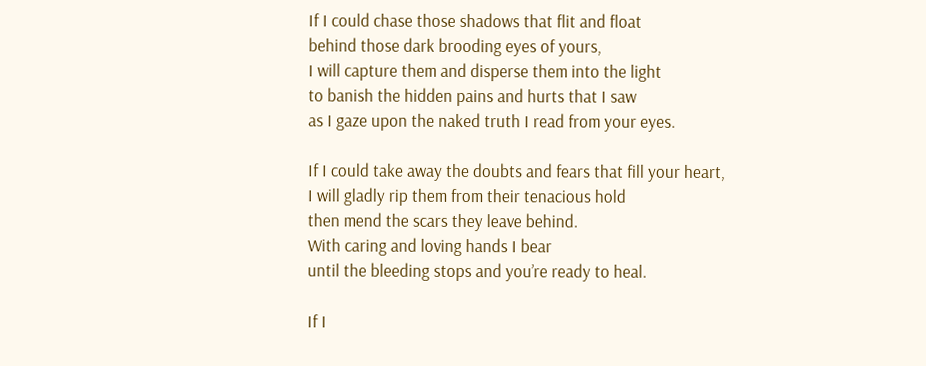If I could chase those shadows that flit and float
behind those dark brooding eyes of yours,
I will capture them and disperse them into the light
to banish the hidden pains and hurts that I saw
as I gaze upon the naked truth I read from your eyes.

If I could take away the doubts and fears that fill your heart,
I will gladly rip them from their tenacious hold
then mend the scars they leave behind.
With caring and loving hands I bear
until the bleeding stops and you’re ready to heal.

If I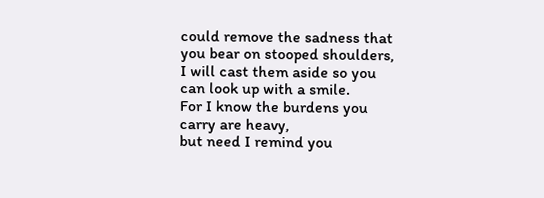could remove the sadness that you bear on stooped shoulders,
I will cast them aside so you can look up with a smile.
For I know the burdens you carry are heavy,
but need I remind you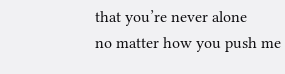that you’re never alone
no matter how you push me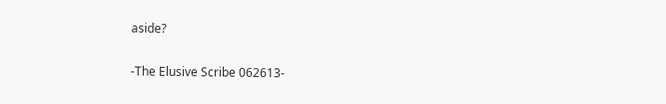aside?

-The Elusive Scribe 062613-